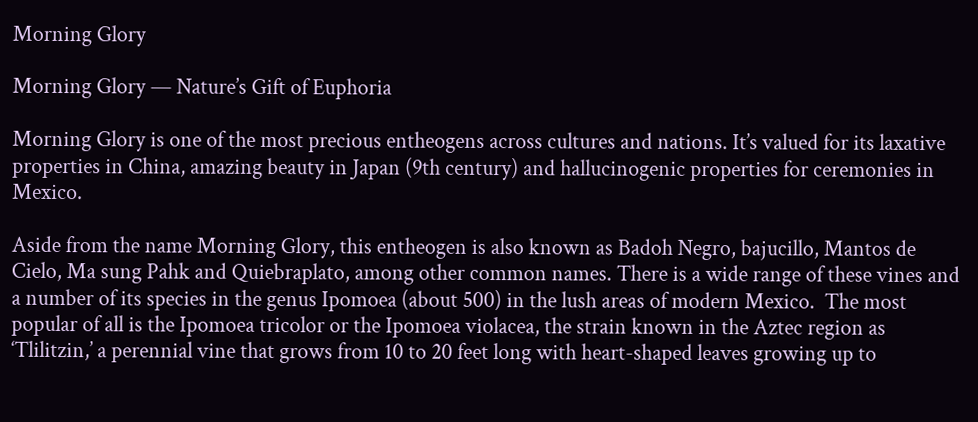Morning Glory

Morning Glory — Nature’s Gift of Euphoria

Morning Glory is one of the most precious entheogens across cultures and nations. It’s valued for its laxative properties in China, amazing beauty in Japan (9th century) and hallucinogenic properties for ceremonies in Mexico.

Aside from the name Morning Glory, this entheogen is also known as Badoh Negro, bajucillo, Mantos de Cielo, Ma sung Pahk and Quiebraplato, among other common names. There is a wide range of these vines and a number of its species in the genus Ipomoea (about 500) in the lush areas of modern Mexico.  The most popular of all is the Ipomoea tricolor or the Ipomoea violacea, the strain known in the Aztec region as ‘Tlilitzin,’ a perennial vine that grows from 10 to 20 feet long with heart-shaped leaves growing up to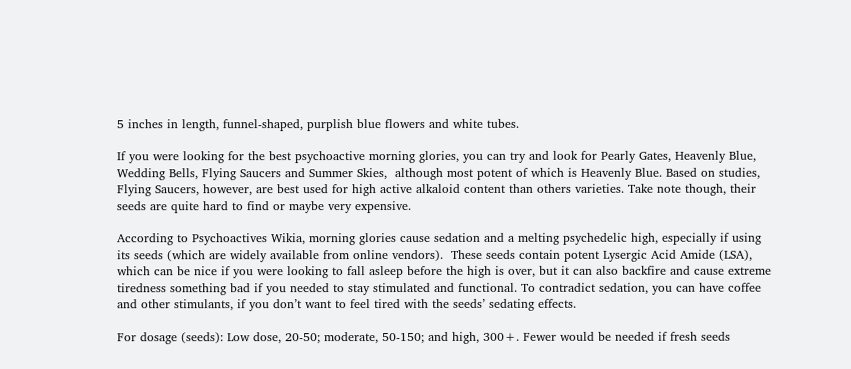5 inches in length, funnel-shaped, purplish blue flowers and white tubes.

If you were looking for the best psychoactive morning glories, you can try and look for Pearly Gates, Heavenly Blue, Wedding Bells, Flying Saucers and Summer Skies,  although most potent of which is Heavenly Blue. Based on studies, Flying Saucers, however, are best used for high active alkaloid content than others varieties. Take note though, their seeds are quite hard to find or maybe very expensive.

According to Psychoactives Wikia, morning glories cause sedation and a melting psychedelic high, especially if using its seeds (which are widely available from online vendors).  These seeds contain potent Lysergic Acid Amide (LSA), which can be nice if you were looking to fall asleep before the high is over, but it can also backfire and cause extreme tiredness something bad if you needed to stay stimulated and functional. To contradict sedation, you can have coffee and other stimulants, if you don’t want to feel tired with the seeds’ sedating effects.

For dosage (seeds): Low dose, 20-50; moderate, 50-150; and high, 300+. Fewer would be needed if fresh seeds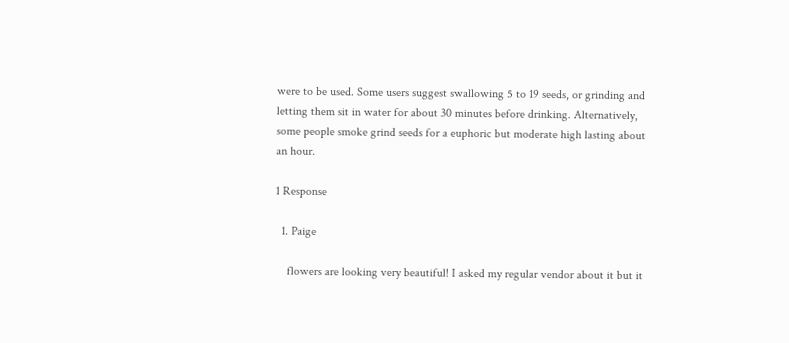were to be used. Some users suggest swallowing 5 to 19 seeds, or grinding and letting them sit in water for about 30 minutes before drinking. Alternatively, some people smoke grind seeds for a euphoric but moderate high lasting about an hour.

1 Response

  1. Paige

    flowers are looking very beautiful! I asked my regular vendor about it but it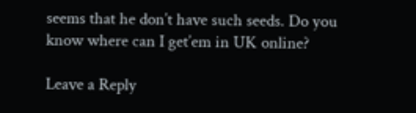seems that he don’t have such seeds. Do you know where can I get’em in UK online?

Leave a Reply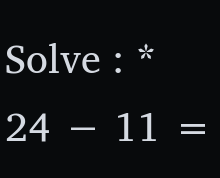Solve : *
24 − 11 =